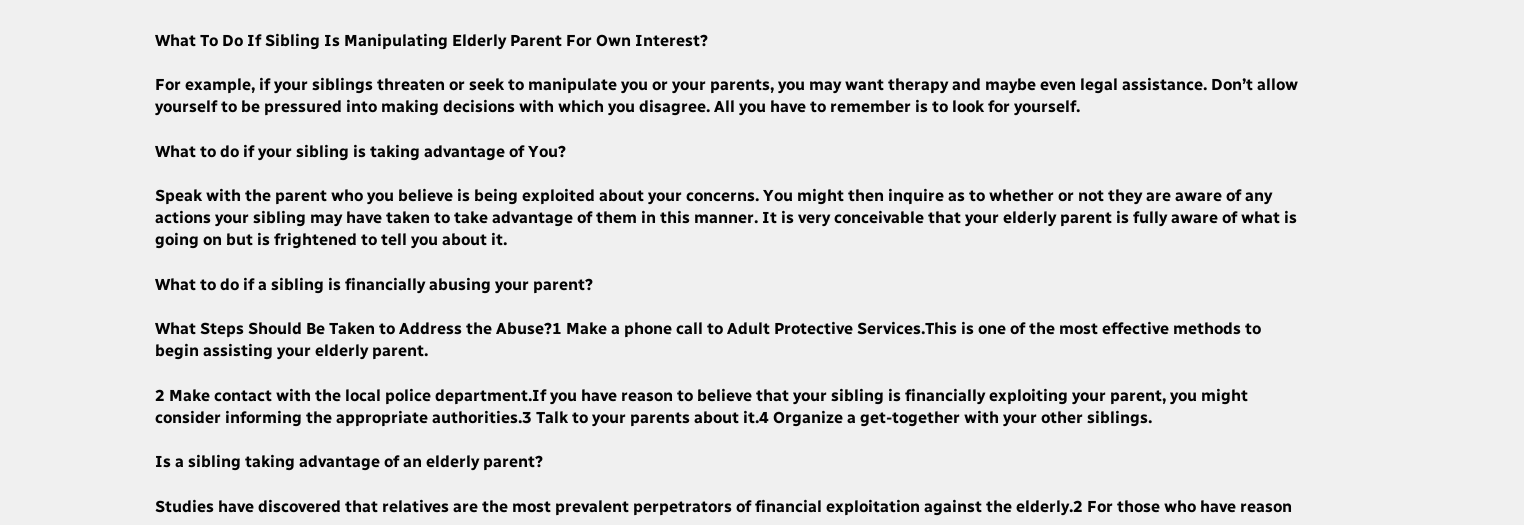What To Do If Sibling Is Manipulating Elderly Parent For Own Interest?

For example, if your siblings threaten or seek to manipulate you or your parents, you may want therapy and maybe even legal assistance. Don’t allow yourself to be pressured into making decisions with which you disagree. All you have to remember is to look for yourself.

What to do if your sibling is taking advantage of You?

Speak with the parent who you believe is being exploited about your concerns. You might then inquire as to whether or not they are aware of any actions your sibling may have taken to take advantage of them in this manner. It is very conceivable that your elderly parent is fully aware of what is going on but is frightened to tell you about it.

What to do if a sibling is financially abusing your parent?

What Steps Should Be Taken to Address the Abuse?1 Make a phone call to Adult Protective Services.This is one of the most effective methods to begin assisting your elderly parent.

2 Make contact with the local police department.If you have reason to believe that your sibling is financially exploiting your parent, you might consider informing the appropriate authorities.3 Talk to your parents about it.4 Organize a get-together with your other siblings.

Is a sibling taking advantage of an elderly parent?

Studies have discovered that relatives are the most prevalent perpetrators of financial exploitation against the elderly.2 For those who have reason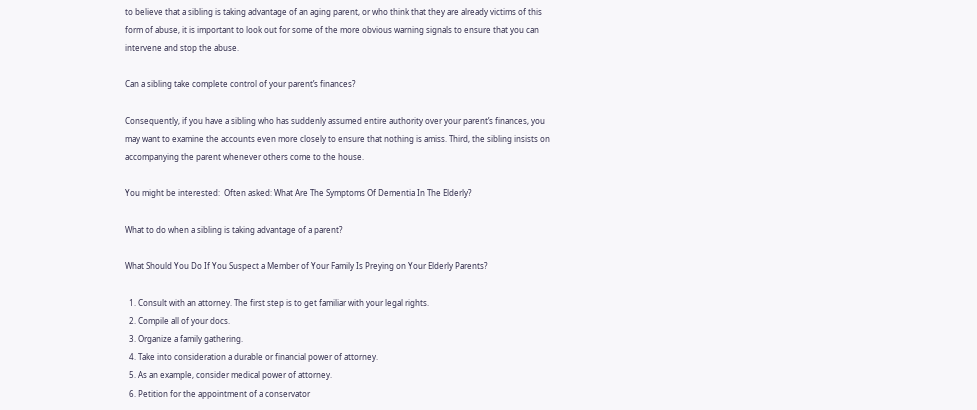to believe that a sibling is taking advantage of an aging parent, or who think that they are already victims of this form of abuse, it is important to look out for some of the more obvious warning signals to ensure that you can intervene and stop the abuse.

Can a sibling take complete control of your parent’s finances?

Consequently, if you have a sibling who has suddenly assumed entire authority over your parent’s finances, you may want to examine the accounts even more closely to ensure that nothing is amiss. Third, the sibling insists on accompanying the parent whenever others come to the house.

You might be interested:  Often asked: What Are The Symptoms Of Dementia In The Elderly?

What to do when a sibling is taking advantage of a parent?

What Should You Do If You Suspect a Member of Your Family Is Preying on Your Elderly Parents?

  1. Consult with an attorney. The first step is to get familiar with your legal rights.
  2. Compile all of your docs.
  3. Organize a family gathering.
  4. Take into consideration a durable or financial power of attorney.
  5. As an example, consider medical power of attorney.
  6. Petition for the appointment of a conservator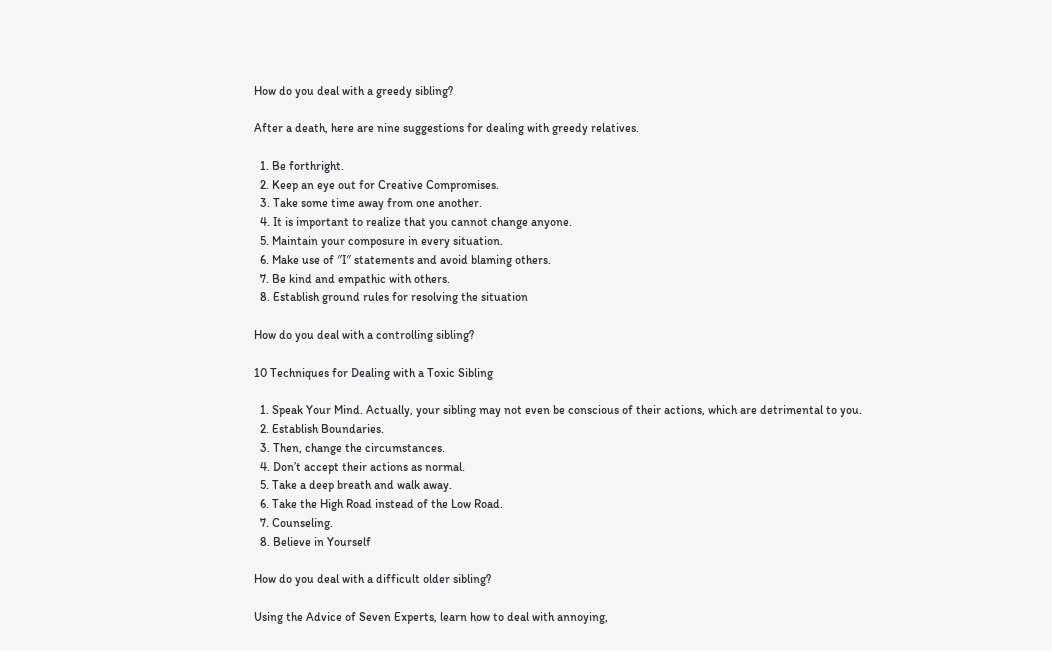How do you deal with a greedy sibling?

After a death, here are nine suggestions for dealing with greedy relatives.

  1. Be forthright.
  2. Keep an eye out for Creative Compromises.
  3. Take some time away from one another.
  4. It is important to realize that you cannot change anyone.
  5. Maintain your composure in every situation.
  6. Make use of ″I″ statements and avoid blaming others.
  7. Be kind and empathic with others.
  8. Establish ground rules for resolving the situation

How do you deal with a controlling sibling?

10 Techniques for Dealing with a Toxic Sibling

  1. Speak Your Mind. Actually, your sibling may not even be conscious of their actions, which are detrimental to you.
  2. Establish Boundaries.
  3. Then, change the circumstances.
  4. Don’t accept their actions as normal.
  5. Take a deep breath and walk away.
  6. Take the High Road instead of the Low Road.
  7. Counseling.
  8. Believe in Yourself

How do you deal with a difficult older sibling?

Using the Advice of Seven Experts, learn how to deal with annoying,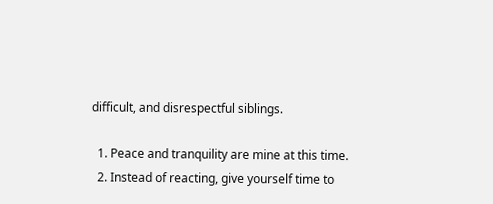difficult, and disrespectful siblings.

  1. Peace and tranquility are mine at this time.
  2. Instead of reacting, give yourself time to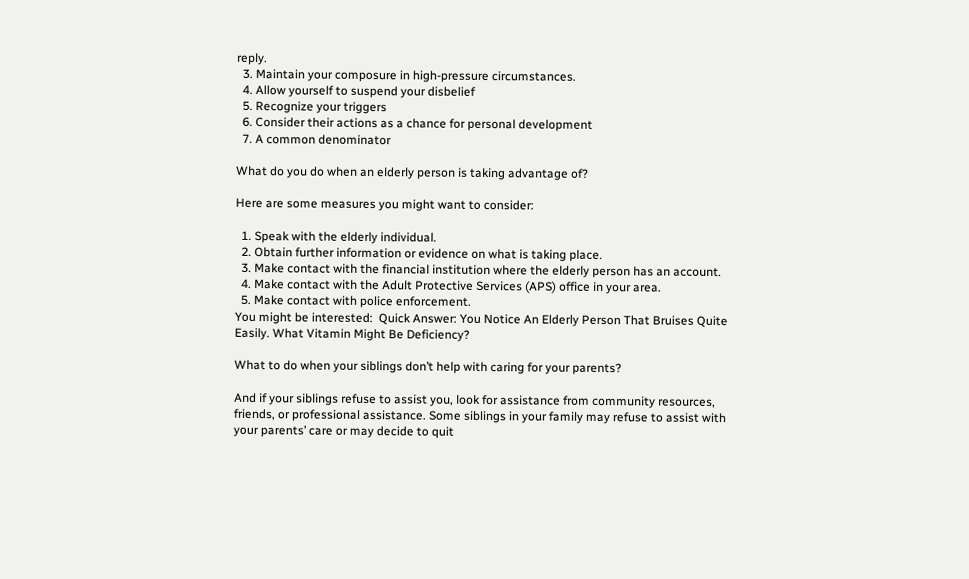reply.
  3. Maintain your composure in high-pressure circumstances.
  4. Allow yourself to suspend your disbelief
  5. Recognize your triggers
  6. Consider their actions as a chance for personal development
  7. A common denominator

What do you do when an elderly person is taking advantage of?

Here are some measures you might want to consider:

  1. Speak with the elderly individual.
  2. Obtain further information or evidence on what is taking place.
  3. Make contact with the financial institution where the elderly person has an account.
  4. Make contact with the Adult Protective Services (APS) office in your area.
  5. Make contact with police enforcement.
You might be interested:  Quick Answer: You Notice An Elderly Person That Bruises Quite Easily. What Vitamin Might Be Deficiency?

What to do when your siblings don’t help with caring for your parents?

And if your siblings refuse to assist you, look for assistance from community resources, friends, or professional assistance. Some siblings in your family may refuse to assist with your parents’ care or may decide to quit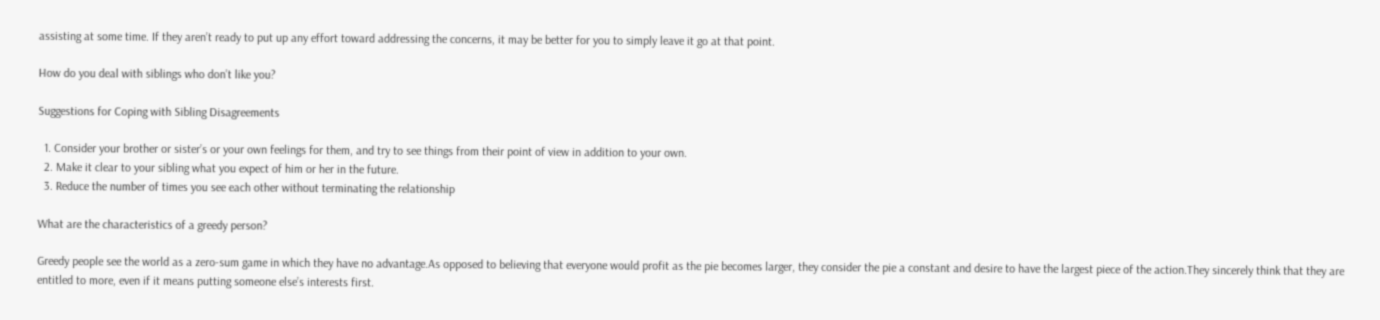assisting at some time. If they aren’t ready to put up any effort toward addressing the concerns, it may be better for you to simply leave it go at that point.

How do you deal with siblings who don’t like you?

Suggestions for Coping with Sibling Disagreements

  1. Consider your brother or sister’s or your own feelings for them, and try to see things from their point of view in addition to your own.
  2. Make it clear to your sibling what you expect of him or her in the future.
  3. Reduce the number of times you see each other without terminating the relationship

What are the characteristics of a greedy person?

Greedy people see the world as a zero-sum game in which they have no advantage.As opposed to believing that everyone would profit as the pie becomes larger, they consider the pie a constant and desire to have the largest piece of the action.They sincerely think that they are entitled to more, even if it means putting someone else’s interests first.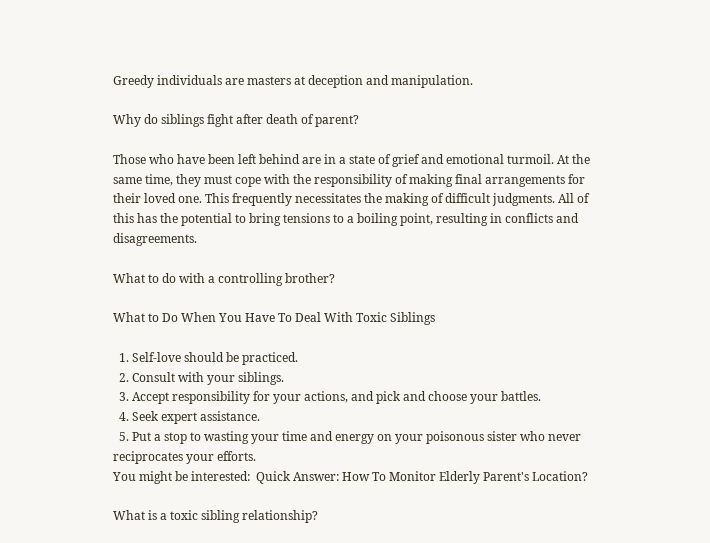Greedy individuals are masters at deception and manipulation.

Why do siblings fight after death of parent?

Those who have been left behind are in a state of grief and emotional turmoil. At the same time, they must cope with the responsibility of making final arrangements for their loved one. This frequently necessitates the making of difficult judgments. All of this has the potential to bring tensions to a boiling point, resulting in conflicts and disagreements.

What to do with a controlling brother?

What to Do When You Have To Deal With Toxic Siblings

  1. Self-love should be practiced.
  2. Consult with your siblings.
  3. Accept responsibility for your actions, and pick and choose your battles.
  4. Seek expert assistance.
  5. Put a stop to wasting your time and energy on your poisonous sister who never reciprocates your efforts.
You might be interested:  Quick Answer: How To Monitor Elderly Parent's Location?

What is a toxic sibling relationship?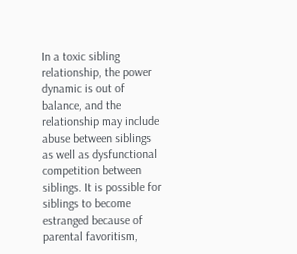In a toxic sibling relationship, the power dynamic is out of balance, and the relationship may include abuse between siblings as well as dysfunctional competition between siblings. It is possible for siblings to become estranged because of parental favoritism,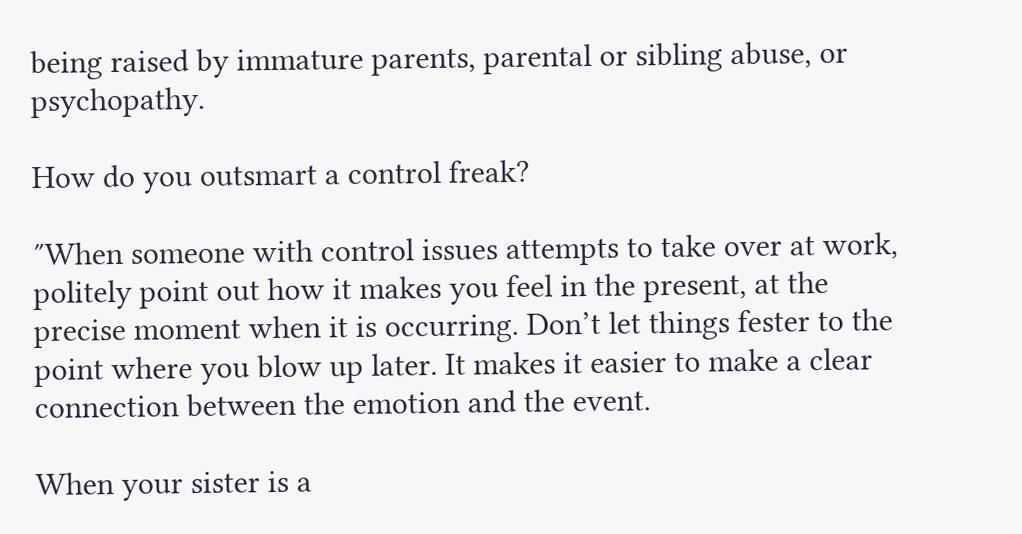being raised by immature parents, parental or sibling abuse, or psychopathy.

How do you outsmart a control freak?

″When someone with control issues attempts to take over at work, politely point out how it makes you feel in the present, at the precise moment when it is occurring. Don’t let things fester to the point where you blow up later. It makes it easier to make a clear connection between the emotion and the event.

When your sister is a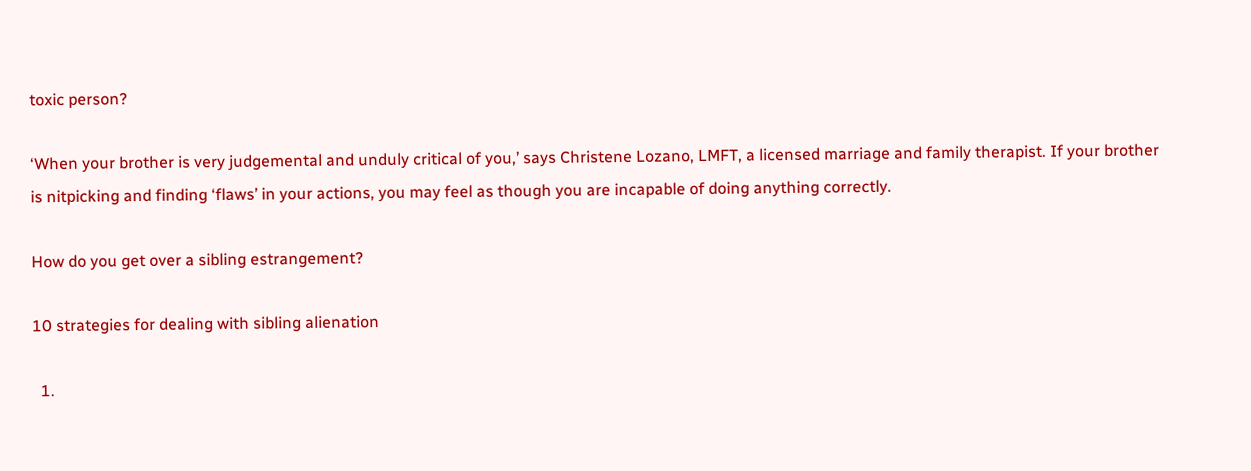toxic person?

‘When your brother is very judgemental and unduly critical of you,’ says Christene Lozano, LMFT, a licensed marriage and family therapist. If your brother is nitpicking and finding ‘flaws’ in your actions, you may feel as though you are incapable of doing anything correctly.

How do you get over a sibling estrangement?

10 strategies for dealing with sibling alienation

  1.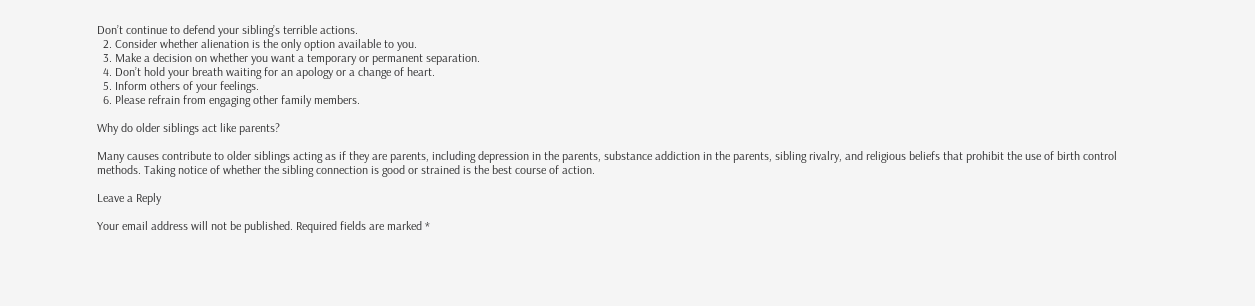Don’t continue to defend your sibling’s terrible actions.
  2. Consider whether alienation is the only option available to you.
  3. Make a decision on whether you want a temporary or permanent separation.
  4. Don’t hold your breath waiting for an apology or a change of heart.
  5. Inform others of your feelings.
  6. Please refrain from engaging other family members.

Why do older siblings act like parents?

Many causes contribute to older siblings acting as if they are parents, including depression in the parents, substance addiction in the parents, sibling rivalry, and religious beliefs that prohibit the use of birth control methods. Taking notice of whether the sibling connection is good or strained is the best course of action.

Leave a Reply

Your email address will not be published. Required fields are marked *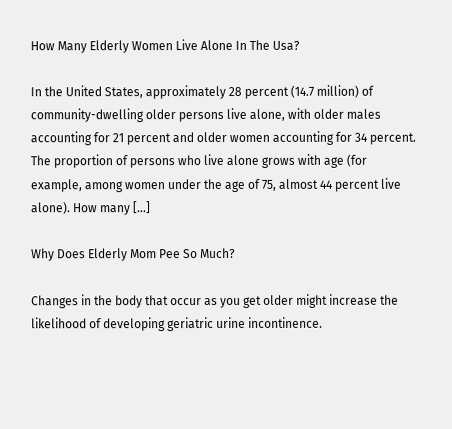How Many Elderly Women Live Alone In The Usa?

In the United States, approximately 28 percent (14.7 million) of community-dwelling older persons live alone, with older males accounting for 21 percent and older women accounting for 34 percent. The proportion of persons who live alone grows with age (for example, among women under the age of 75, almost 44 percent live alone). How many […]

Why Does Elderly Mom Pee So Much?

Changes in the body that occur as you get older might increase the likelihood of developing geriatric urine incontinence.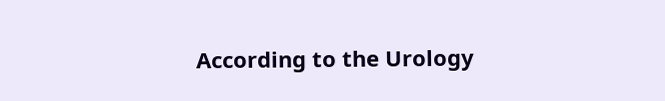According to the Urology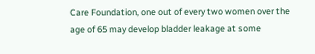Care Foundation, one out of every two women over the age of 65 may develop bladder leakage at some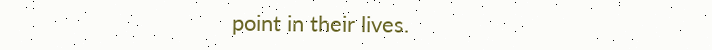point in their lives.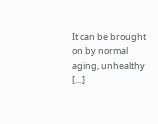It can be brought on by normal aging, unhealthy […]